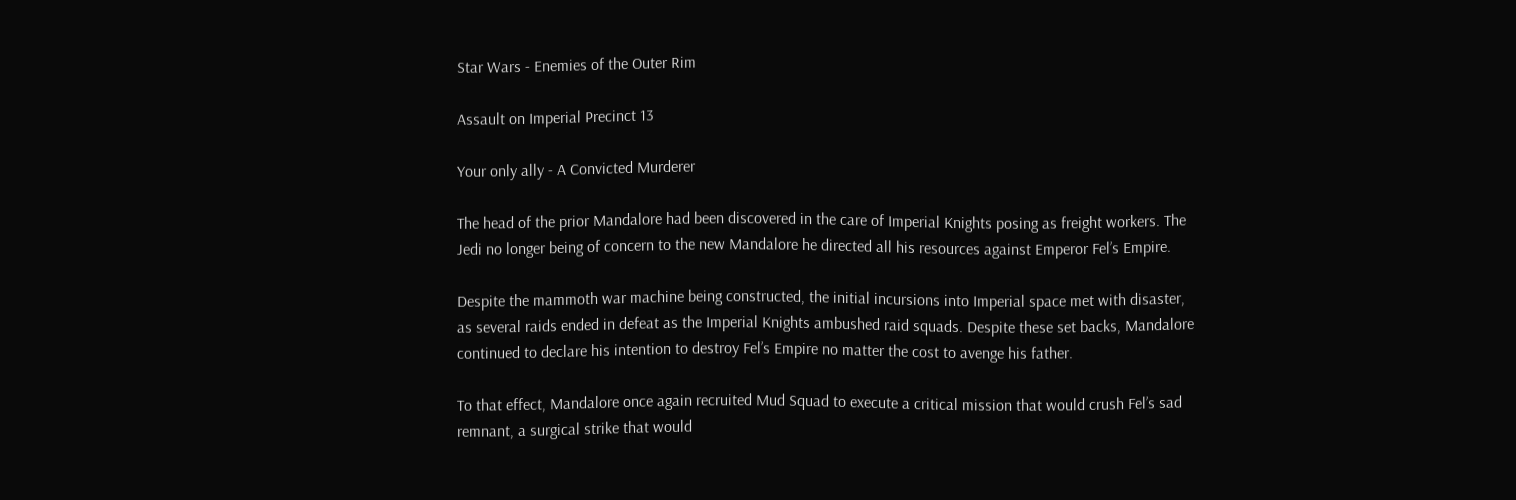Star Wars - Enemies of the Outer Rim

Assault on Imperial Precinct 13

Your only ally - A Convicted Murderer

The head of the prior Mandalore had been discovered in the care of Imperial Knights posing as freight workers. The Jedi no longer being of concern to the new Mandalore he directed all his resources against Emperor Fel’s Empire.

Despite the mammoth war machine being constructed, the initial incursions into Imperial space met with disaster, as several raids ended in defeat as the Imperial Knights ambushed raid squads. Despite these set backs, Mandalore continued to declare his intention to destroy Fel’s Empire no matter the cost to avenge his father.

To that effect, Mandalore once again recruited Mud Squad to execute a critical mission that would crush Fel’s sad remnant, a surgical strike that would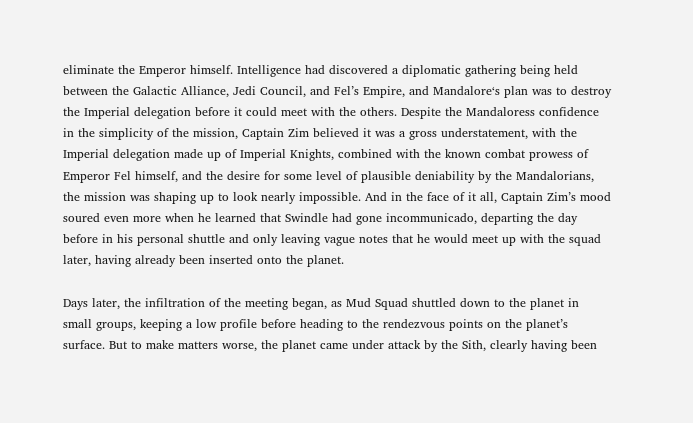eliminate the Emperor himself. Intelligence had discovered a diplomatic gathering being held between the Galactic Alliance, Jedi Council, and Fel’s Empire, and Mandalore‘s plan was to destroy the Imperial delegation before it could meet with the others. Despite the Mandaloress confidence in the simplicity of the mission, Captain Zim believed it was a gross understatement, with the Imperial delegation made up of Imperial Knights, combined with the known combat prowess of Emperor Fel himself, and the desire for some level of plausible deniability by the Mandalorians, the mission was shaping up to look nearly impossible. And in the face of it all, Captain Zim’s mood soured even more when he learned that Swindle had gone incommunicado, departing the day before in his personal shuttle and only leaving vague notes that he would meet up with the squad later, having already been inserted onto the planet.

Days later, the infiltration of the meeting began, as Mud Squad shuttled down to the planet in small groups, keeping a low profile before heading to the rendezvous points on the planet’s surface. But to make matters worse, the planet came under attack by the Sith, clearly having been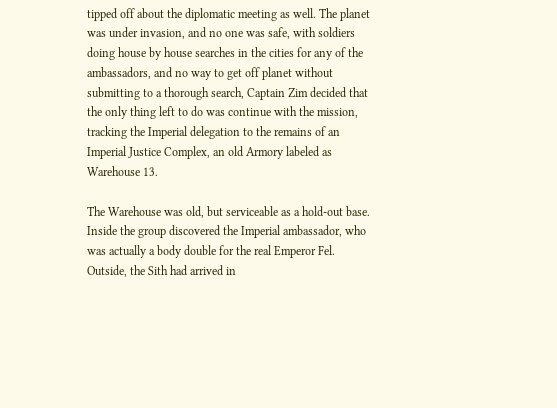tipped off about the diplomatic meeting as well. The planet was under invasion, and no one was safe, with soldiers doing house by house searches in the cities for any of the ambassadors, and no way to get off planet without submitting to a thorough search, Captain Zim decided that the only thing left to do was continue with the mission, tracking the Imperial delegation to the remains of an Imperial Justice Complex, an old Armory labeled as Warehouse 13.

The Warehouse was old, but serviceable as a hold-out base. Inside the group discovered the Imperial ambassador, who was actually a body double for the real Emperor Fel. Outside, the Sith had arrived in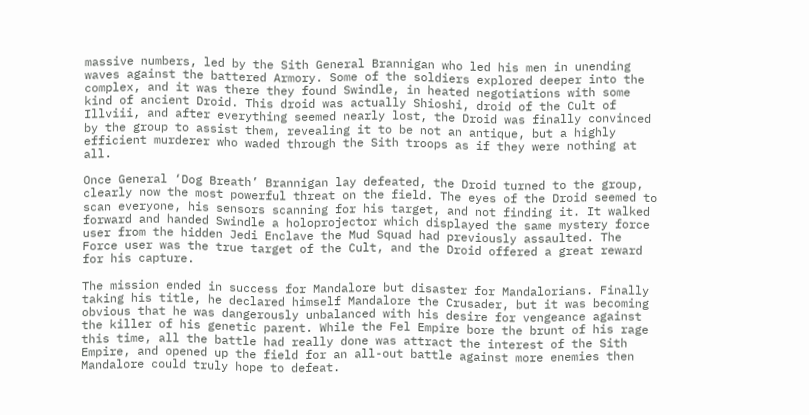massive numbers, led by the Sith General Brannigan who led his men in unending waves against the battered Armory. Some of the soldiers explored deeper into the complex, and it was there they found Swindle, in heated negotiations with some kind of ancient Droid. This droid was actually Shioshi, droid of the Cult of Illviii, and after everything seemed nearly lost, the Droid was finally convinced by the group to assist them, revealing it to be not an antique, but a highly efficient murderer who waded through the Sith troops as if they were nothing at all.

Once General ‘Dog Breath’ Brannigan lay defeated, the Droid turned to the group, clearly now the most powerful threat on the field. The eyes of the Droid seemed to scan everyone, his sensors scanning for his target, and not finding it. It walked forward and handed Swindle a holoprojector which displayed the same mystery force user from the hidden Jedi Enclave the Mud Squad had previously assaulted. The Force user was the true target of the Cult, and the Droid offered a great reward for his capture.

The mission ended in success for Mandalore but disaster for Mandalorians. Finally taking his title, he declared himself Mandalore the Crusader, but it was becoming obvious that he was dangerously unbalanced with his desire for vengeance against the killer of his genetic parent. While the Fel Empire bore the brunt of his rage this time, all the battle had really done was attract the interest of the Sith Empire, and opened up the field for an all-out battle against more enemies then Mandalore could truly hope to defeat.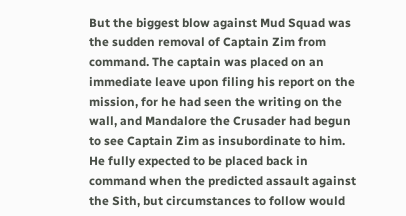But the biggest blow against Mud Squad was the sudden removal of Captain Zim from command. The captain was placed on an immediate leave upon filing his report on the mission, for he had seen the writing on the wall, and Mandalore the Crusader had begun to see Captain Zim as insubordinate to him. He fully expected to be placed back in command when the predicted assault against the Sith, but circumstances to follow would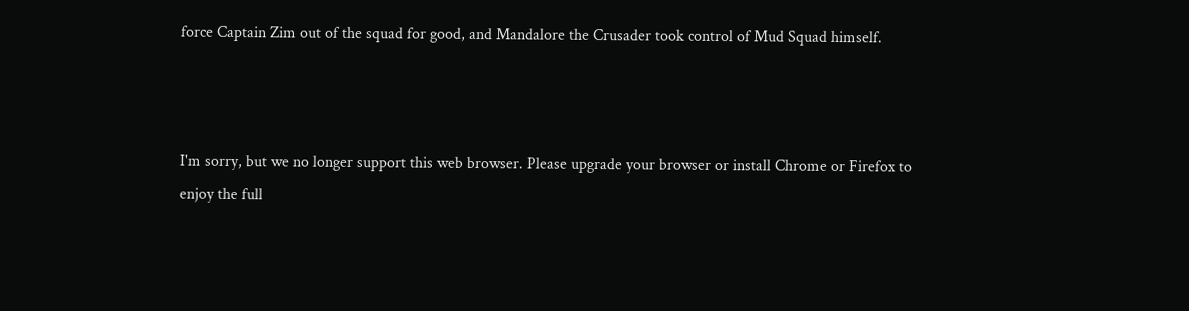force Captain Zim out of the squad for good, and Mandalore the Crusader took control of Mud Squad himself.



I'm sorry, but we no longer support this web browser. Please upgrade your browser or install Chrome or Firefox to enjoy the full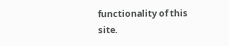functionality of this site.